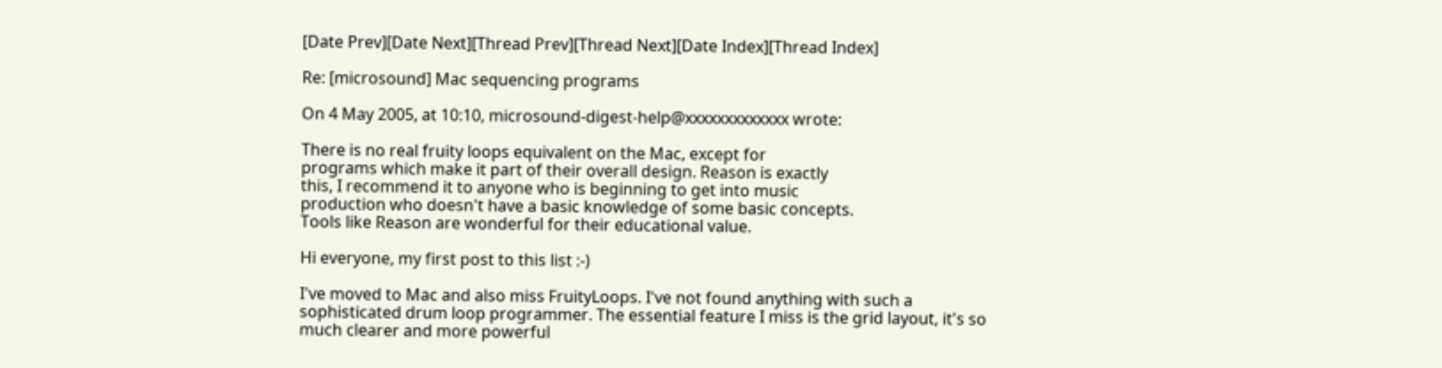[Date Prev][Date Next][Thread Prev][Thread Next][Date Index][Thread Index]

Re: [microsound] Mac sequencing programs

On 4 May 2005, at 10:10, microsound-digest-help@xxxxxxxxxxxxx wrote:

There is no real fruity loops equivalent on the Mac, except for
programs which make it part of their overall design. Reason is exactly
this, I recommend it to anyone who is beginning to get into music
production who doesn't have a basic knowledge of some basic concepts.
Tools like Reason are wonderful for their educational value.

Hi everyone, my first post to this list :-)

I've moved to Mac and also miss FruityLoops. I've not found anything with such a sophisticated drum loop programmer. The essential feature I miss is the grid layout, it's so much clearer and more powerful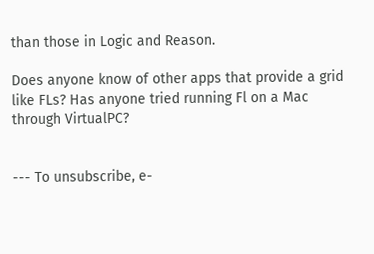than those in Logic and Reason.

Does anyone know of other apps that provide a grid like FLs? Has anyone tried running Fl on a Mac through VirtualPC?


--- To unsubscribe, e-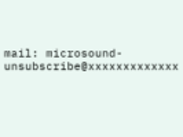mail: microsound-unsubscribe@xxxxxxxxxxxxx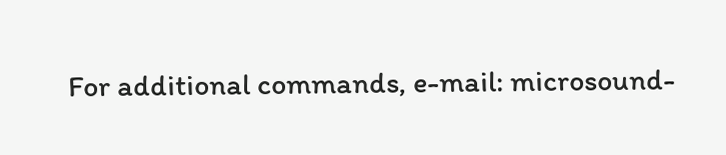For additional commands, e-mail: microsound-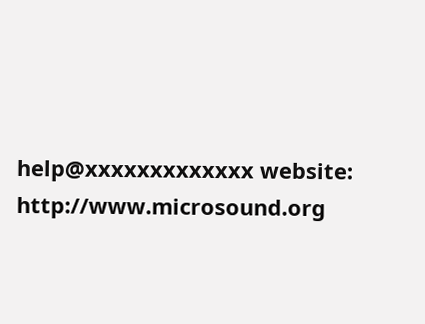help@xxxxxxxxxxxxx website: http://www.microsound.org